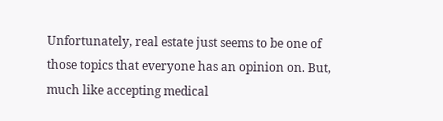Unfortunately, real estate just seems to be one of those topics that everyone has an opinion on. But, much like accepting medical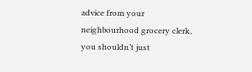advice from your neighbourhood grocery clerk, you shouldn’t just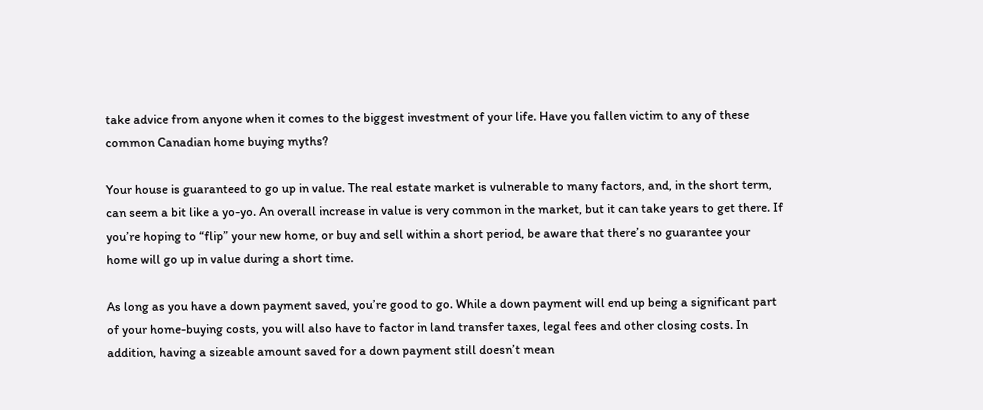take advice from anyone when it comes to the biggest investment of your life. Have you fallen victim to any of these common Canadian home buying myths?

Your house is guaranteed to go up in value. The real estate market is vulnerable to many factors, and, in the short term, can seem a bit like a yo-yo. An overall increase in value is very common in the market, but it can take years to get there. If you’re hoping to “flip” your new home, or buy and sell within a short period, be aware that there’s no guarantee your home will go up in value during a short time.

As long as you have a down payment saved, you’re good to go. While a down payment will end up being a significant part of your home-buying costs, you will also have to factor in land transfer taxes, legal fees and other closing costs. In addition, having a sizeable amount saved for a down payment still doesn’t mean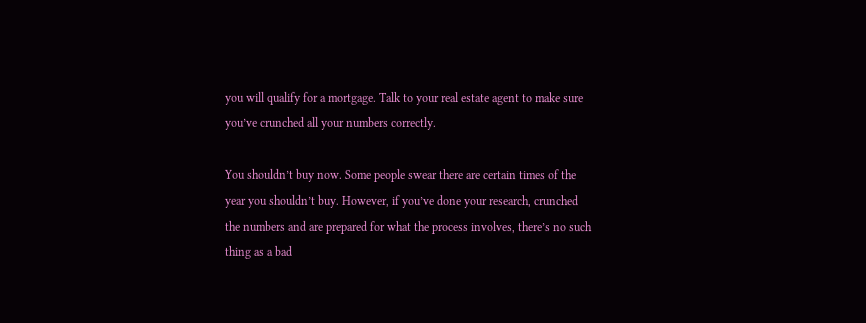you will qualify for a mortgage. Talk to your real estate agent to make sure you’ve crunched all your numbers correctly.

You shouldn’t buy now. Some people swear there are certain times of the year you shouldn’t buy. However, if you’ve done your research, crunched the numbers and are prepared for what the process involves, there’s no such thing as a bad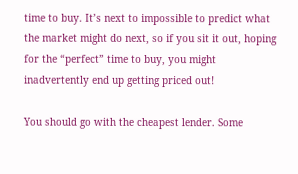time to buy. It’s next to impossible to predict what the market might do next, so if you sit it out, hoping for the “perfect” time to buy, you might inadvertently end up getting priced out!

You should go with the cheapest lender. Some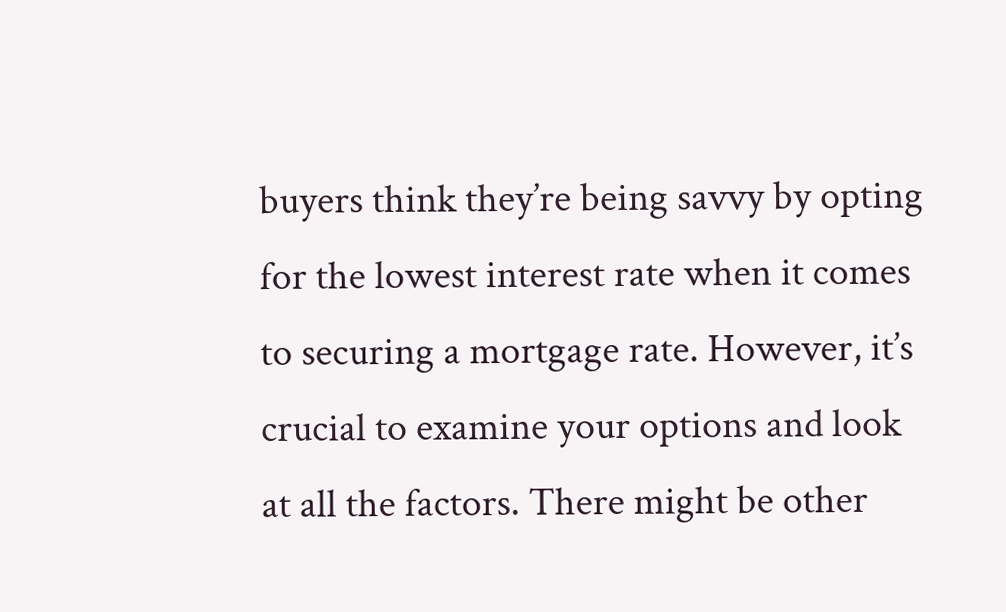buyers think they’re being savvy by opting for the lowest interest rate when it comes to securing a mortgage rate. However, it’s crucial to examine your options and look at all the factors. There might be other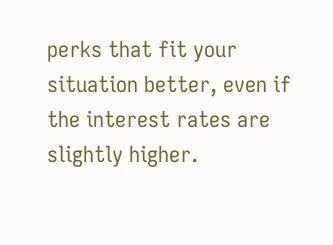perks that fit your situation better, even if the interest rates are slightly higher.